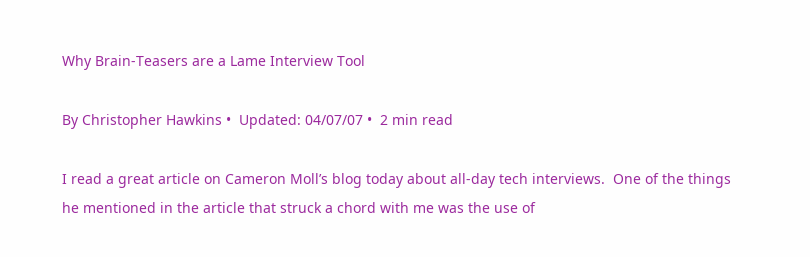Why Brain-Teasers are a Lame Interview Tool

By Christopher Hawkins •  Updated: 04/07/07 •  2 min read

I read a great article on Cameron Moll’s blog today about all-day tech interviews.  One of the things he mentioned in the article that struck a chord with me was the use of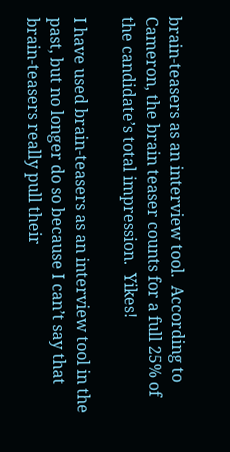brain-teasers as an interview tool.  According to Cameron, the brain teaser counts for a full 25% of the candidate’s total impression.  Yikes!

I have used brain-teasers as an interview tool in the past, but no longer do so because I can’t say that brain-teasers really pull their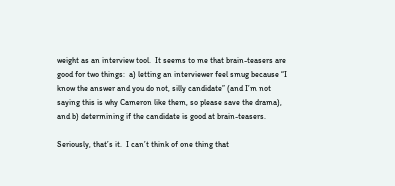weight as an interview tool.  It seems to me that brain-teasers are good for two things:  a) letting an interviewer feel smug because “I know the answer and you do not, silly candidate” (and I’m not saying this is why Cameron like them, so please save the drama), and b) determining if the candidate is good at brain-teasers.

Seriously, that’s it.  I can’t think of one thing that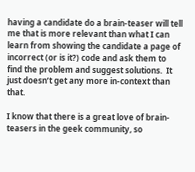having a candidate do a brain-teaser will tell me that is more relevant than what I can learn from showing the candidate a page of incorrect (or is it?) code and ask them to find the problem and suggest solutions.  It just doesn’t get any more in-context than that.

I know that there is a great love of brain-teasers in the geek community, so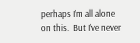perhaps I’m all alone on this.  But I’ve never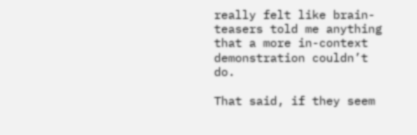really felt like brain-teasers told me anything that a more in-context demonstration couldn’t do.

That said, if they seem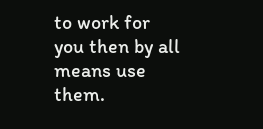to work for you then by all means use them.